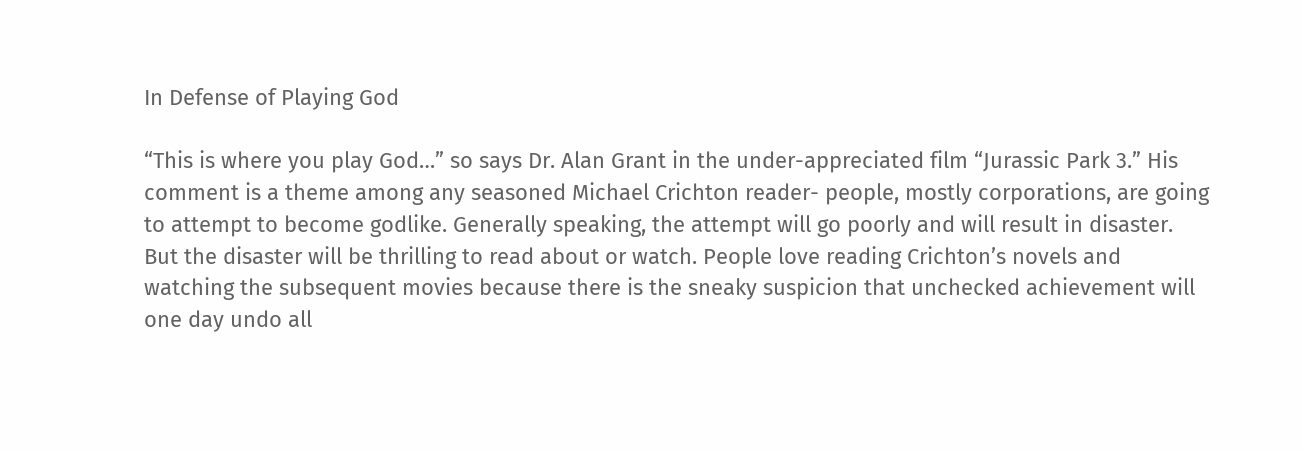In Defense of Playing God

“This is where you play God…” so says Dr. Alan Grant in the under-appreciated film “Jurassic Park 3.” His comment is a theme among any seasoned Michael Crichton reader- people, mostly corporations, are going to attempt to become godlike. Generally speaking, the attempt will go poorly and will result in disaster. But the disaster will be thrilling to read about or watch. People love reading Crichton’s novels and watching the subsequent movies because there is the sneaky suspicion that unchecked achievement will one day undo all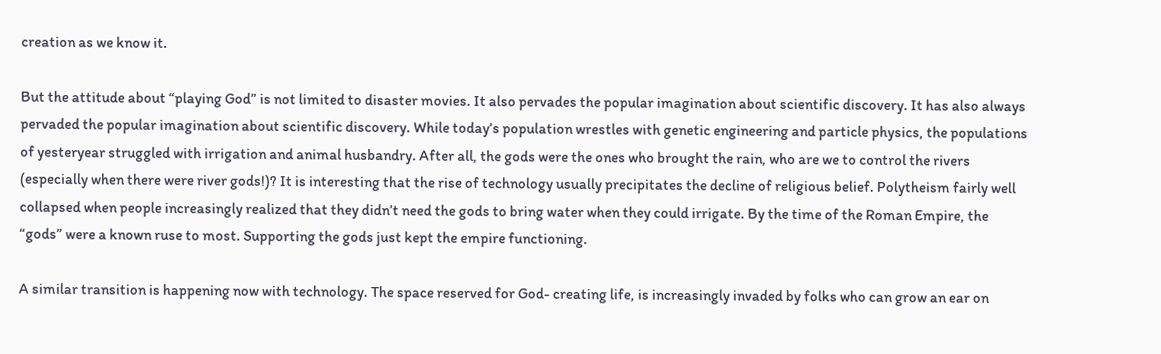creation as we know it.

But the attitude about “playing God” is not limited to disaster movies. It also pervades the popular imagination about scientific discovery. It has also always pervaded the popular imagination about scientific discovery. While today’s population wrestles with genetic engineering and particle physics, the populations of yesteryear struggled with irrigation and animal husbandry. After all, the gods were the ones who brought the rain, who are we to control the rivers (especially when there were river gods!)? It is interesting that the rise of technology usually precipitates the decline of religious belief. Polytheism fairly well collapsed when people increasingly realized that they didn’t need the gods to bring water when they could irrigate. By the time of the Roman Empire, the “gods” were a known ruse to most. Supporting the gods just kept the empire functioning.

A similar transition is happening now with technology. The space reserved for God- creating life, is increasingly invaded by folks who can grow an ear on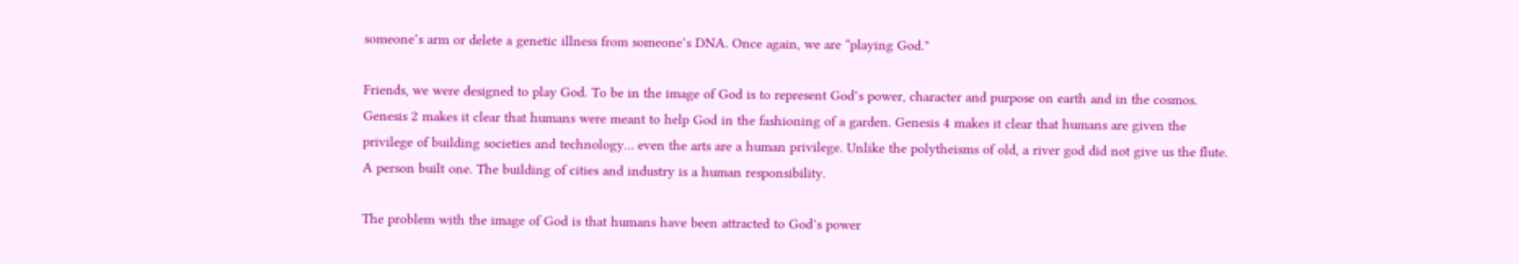someone’s arm or delete a genetic illness from someone’s DNA. Once again, we are “playing God.”

Friends, we were designed to play God. To be in the image of God is to represent God’s power, character and purpose on earth and in the cosmos. Genesis 2 makes it clear that humans were meant to help God in the fashioning of a garden. Genesis 4 makes it clear that humans are given the privilege of building societies and technology… even the arts are a human privilege. Unlike the polytheisms of old, a river god did not give us the flute. A person built one. The building of cities and industry is a human responsibility.

The problem with the image of God is that humans have been attracted to God’s power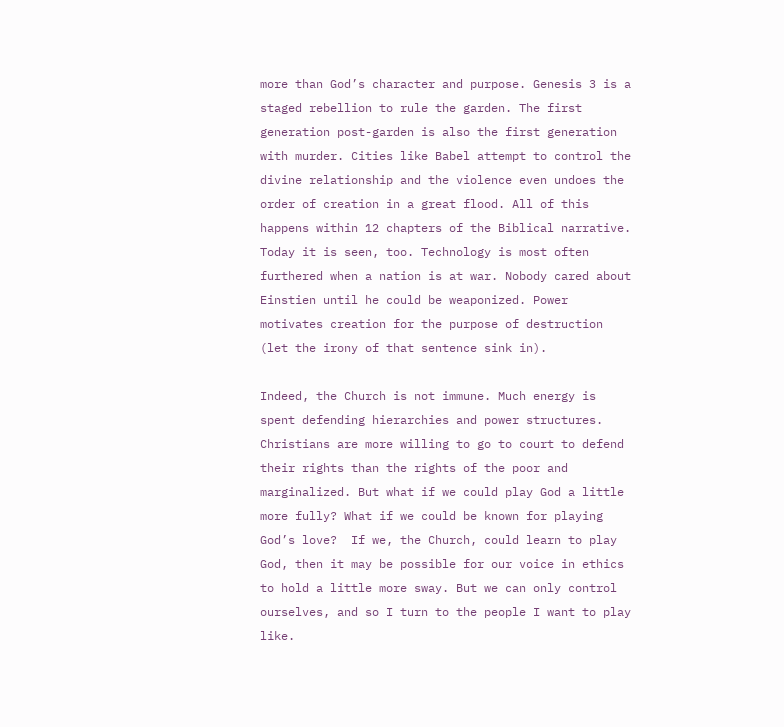more than God’s character and purpose. Genesis 3 is a staged rebellion to rule the garden. The first generation post-garden is also the first generation with murder. Cities like Babel attempt to control the divine relationship and the violence even undoes the order of creation in a great flood. All of this happens within 12 chapters of the Biblical narrative. Today it is seen, too. Technology is most often furthered when a nation is at war. Nobody cared about Einstien until he could be weaponized. Power motivates creation for the purpose of destruction (let the irony of that sentence sink in).

Indeed, the Church is not immune. Much energy is spent defending hierarchies and power structures. Christians are more willing to go to court to defend their rights than the rights of the poor and marginalized. But what if we could play God a little more fully? What if we could be known for playing God’s love?  If we, the Church, could learn to play God, then it may be possible for our voice in ethics to hold a little more sway. But we can only control ourselves, and so I turn to the people I want to play like.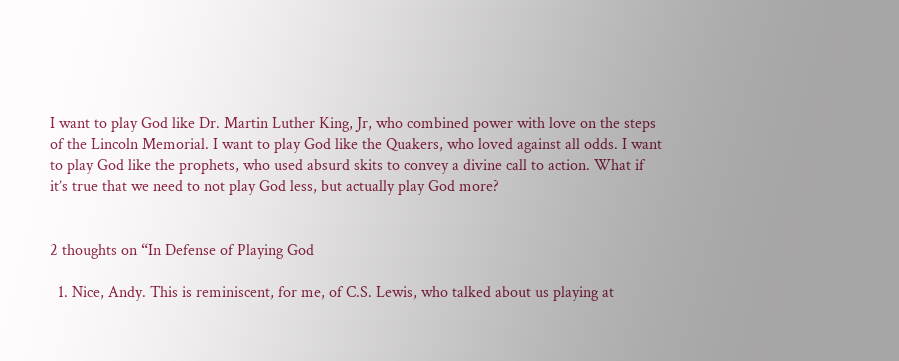I want to play God like Dr. Martin Luther King, Jr, who combined power with love on the steps of the Lincoln Memorial. I want to play God like the Quakers, who loved against all odds. I want to play God like the prophets, who used absurd skits to convey a divine call to action. What if it’s true that we need to not play God less, but actually play God more?


2 thoughts on “In Defense of Playing God

  1. Nice, Andy. This is reminiscent, for me, of C.S. Lewis, who talked about us playing at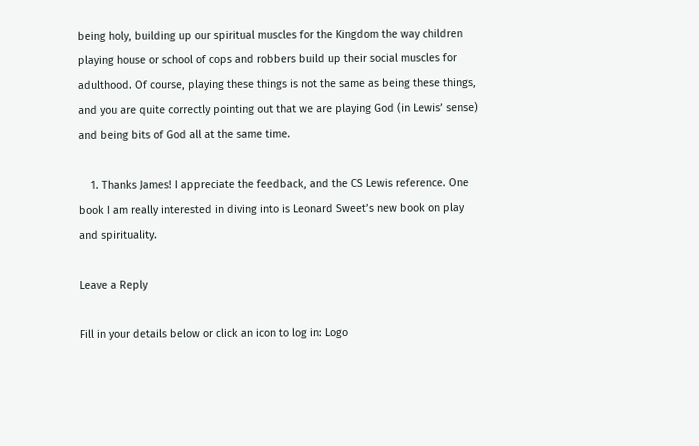being holy, building up our spiritual muscles for the Kingdom the way children playing house or school of cops and robbers build up their social muscles for adulthood. Of course, playing these things is not the same as being these things, and you are quite correctly pointing out that we are playing God (in Lewis’ sense) and being bits of God all at the same time.

    1. Thanks James! I appreciate the feedback, and the CS Lewis reference. One book I am really interested in diving into is Leonard Sweet’s new book on play and spirituality.

Leave a Reply

Fill in your details below or click an icon to log in: Logo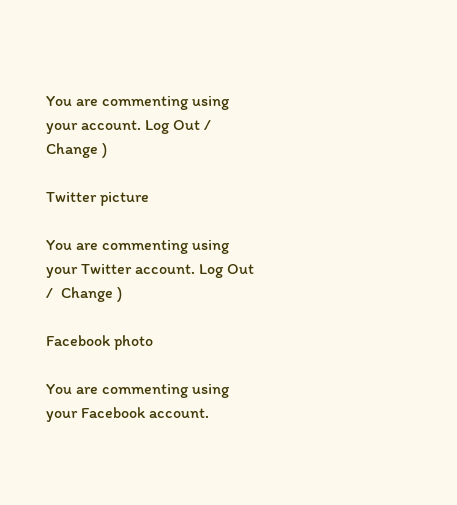You are commenting using your account. Log Out /  Change )

Twitter picture

You are commenting using your Twitter account. Log Out /  Change )

Facebook photo

You are commenting using your Facebook account.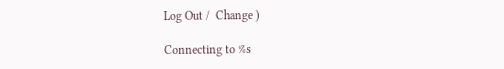Log Out /  Change )

Connecting to %s